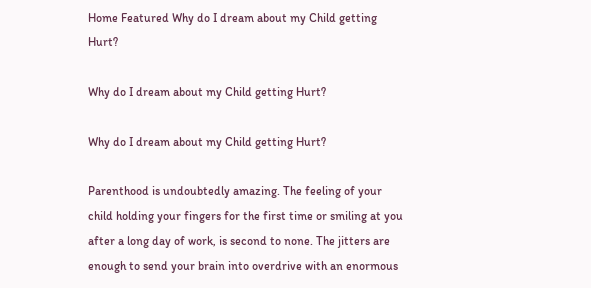Home Featured Why do I dream about my Child getting Hurt?

Why do I dream about my Child getting Hurt?

Why do I dream about my Child getting Hurt?

Parenthood is undoubtedly amazing. The feeling of your child holding your fingers for the first time or smiling at you after a long day of work, is second to none. The jitters are enough to send your brain into overdrive with an enormous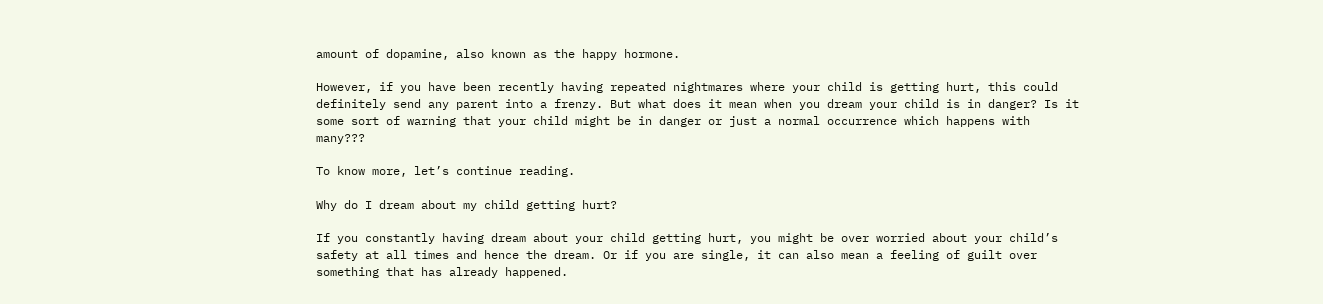amount of dopamine, also known as the happy hormone.

However, if you have been recently having repeated nightmares where your child is getting hurt, this could definitely send any parent into a frenzy. But what does it mean when you dream your child is in danger? Is it some sort of warning that your child might be in danger or just a normal occurrence which happens with many???

To know more, let’s continue reading.

Why do I dream about my child getting hurt?

If you constantly having dream about your child getting hurt, you might be over worried about your child’s safety at all times and hence the dream. Or if you are single, it can also mean a feeling of guilt over something that has already happened.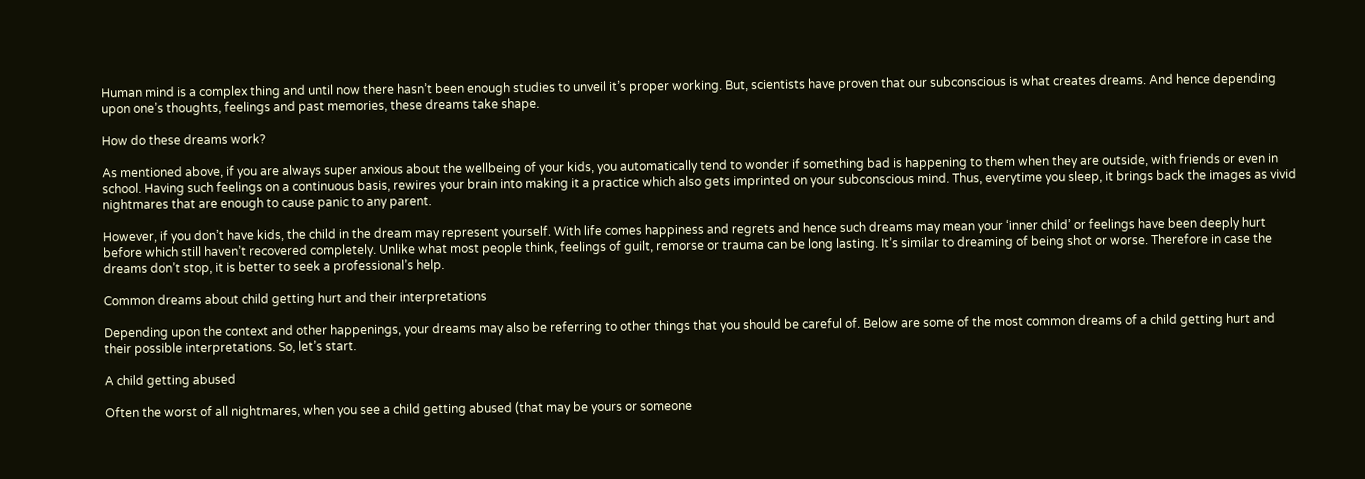Human mind is a complex thing and until now there hasn’t been enough studies to unveil it’s proper working. But, scientists have proven that our subconscious is what creates dreams. And hence depending upon one’s thoughts, feelings and past memories, these dreams take shape.

How do these dreams work?

As mentioned above, if you are always super anxious about the wellbeing of your kids, you automatically tend to wonder if something bad is happening to them when they are outside, with friends or even in school. Having such feelings on a continuous basis, rewires your brain into making it a practice which also gets imprinted on your subconscious mind. Thus, everytime you sleep, it brings back the images as vivid nightmares that are enough to cause panic to any parent.

However, if you don’t have kids, the child in the dream may represent yourself. With life comes happiness and regrets and hence such dreams may mean your ‘inner child’ or feelings have been deeply hurt before which still haven’t recovered completely. Unlike what most people think, feelings of guilt, remorse or trauma can be long lasting. It’s similar to dreaming of being shot or worse. Therefore in case the dreams don’t stop, it is better to seek a professional’s help.

Common dreams about child getting hurt and their interpretations

Depending upon the context and other happenings, your dreams may also be referring to other things that you should be careful of. Below are some of the most common dreams of a child getting hurt and their possible interpretations. So, let’s start.

A child getting abused

Often the worst of all nightmares, when you see a child getting abused (that may be yours or someone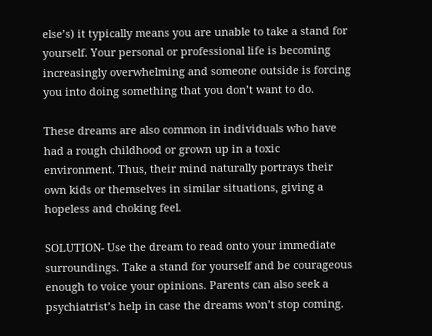else’s) it typically means you are unable to take a stand for yourself. Your personal or professional life is becoming increasingly overwhelming and someone outside is forcing you into doing something that you don’t want to do.

These dreams are also common in individuals who have had a rough childhood or grown up in a toxic environment. Thus, their mind naturally portrays their own kids or themselves in similar situations, giving a hopeless and choking feel.

SOLUTION- Use the dream to read onto your immediate surroundings. Take a stand for yourself and be courageous enough to voice your opinions. Parents can also seek a psychiatrist’s help in case the dreams won’t stop coming.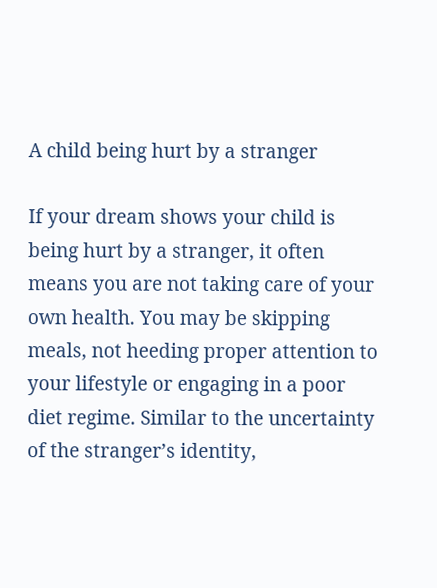A child being hurt by a stranger

If your dream shows your child is being hurt by a stranger, it often means you are not taking care of your own health. You may be skipping meals, not heeding proper attention to your lifestyle or engaging in a poor diet regime. Similar to the uncertainty of the stranger’s identity,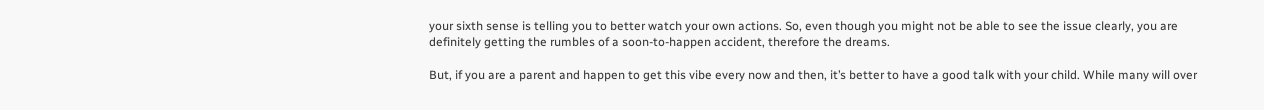your sixth sense is telling you to better watch your own actions. So, even though you might not be able to see the issue clearly, you are definitely getting the rumbles of a soon-to-happen accident, therefore the dreams.

But, if you are a parent and happen to get this vibe every now and then, it’s better to have a good talk with your child. While many will over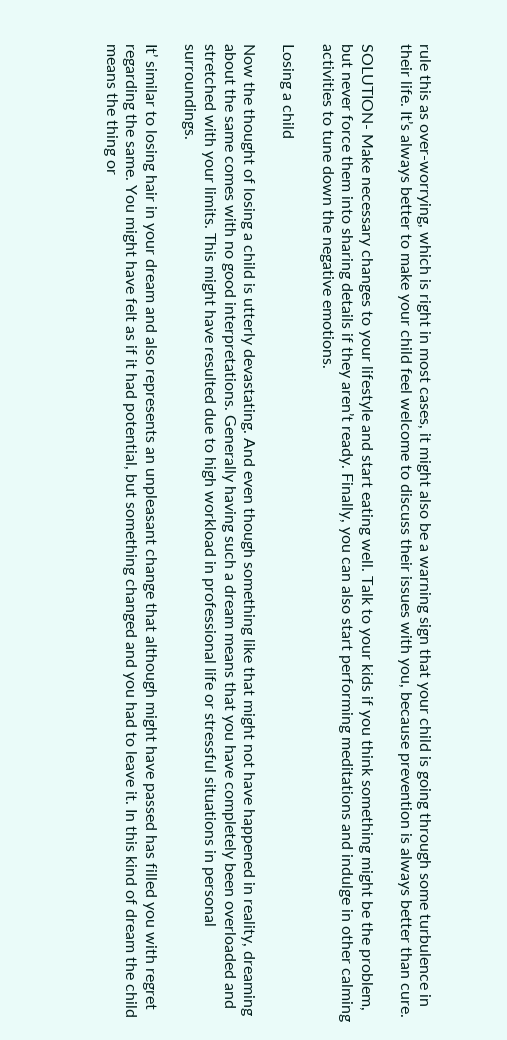rule this as over-worrying, which is right in most cases, it might also be a warning sign that your child is going through some turbulence in their life. It’s always better to make your child feel welcome to discuss their issues with you, because prevention is always better than cure.

SOLUTION- Make necessary changes to your lifestyle and start eating well. Talk to your kids if you think something might be the problem, but never force them into sharing details if they aren’t ready. Finally, you can also start performing meditations and indulge in other calming activities to tune down the negative emotions.

Losing a child

Now the thought of losing a child is utterly devastating. And even though something like that might not have happened in reality, dreaming about the same comes with no good interpretations. Generally having such a dream means that you have completely been overloaded and stretched with your limits. This might have resulted due to high workload in professional life or stressful situations in personal surroundings.

It’ similar to losing hair in your dream and also represents an unpleasant change that although might have passed has filled you with regret regarding the same. You might have felt as if it had potential, but something changed and you had to leave it. In this kind of dream the child means the thing or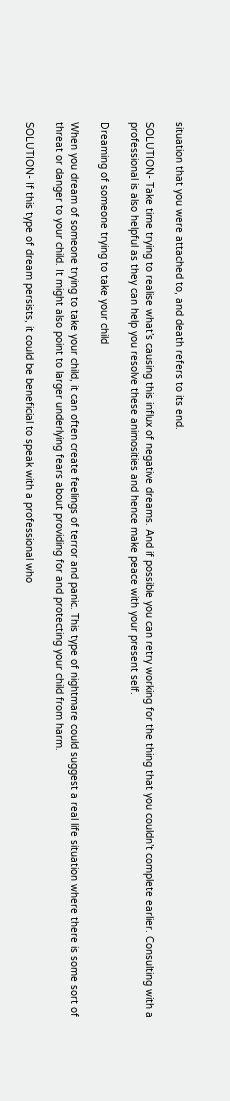situation that you were attached to, and death refers to its end.

SOLUTION- Take time trying to realise what’s causing this influx of negative dreams. And if possible you can retry working for the thing that you couldn’t complete earlier. Consulting with a professional is also helpful as they can help you resolve these animosities and hence make peace with your present self.

Dreaming of someone trying to take your child

When you dream of someone trying to take your child, it can often create feelings of terror and panic. This type of nightmare could suggest a real life situation where there is some sort of threat or danger to your child. It might also point to larger underlying fears about providing for and protecting your child from harm.

SOLUTION- If this type of dream persists, it could be beneficial to speak with a professional who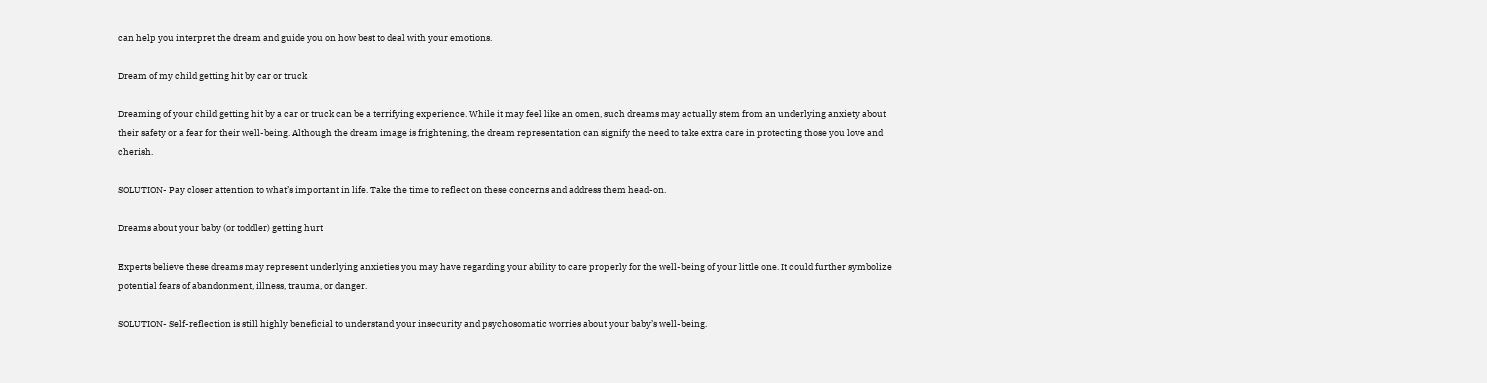can help you interpret the dream and guide you on how best to deal with your emotions.

Dream of my child getting hit by car or truck

Dreaming of your child getting hit by a car or truck can be a terrifying experience. While it may feel like an omen, such dreams may actually stem from an underlying anxiety about their safety or a fear for their well-being. Although the dream image is frightening, the dream representation can signify the need to take extra care in protecting those you love and cherish.

SOLUTION- Pay closer attention to what’s important in life. Take the time to reflect on these concerns and address them head-on.

Dreams about your baby (or toddler) getting hurt

Experts believe these dreams may represent underlying anxieties you may have regarding your ability to care properly for the well-being of your little one. It could further symbolize potential fears of abandonment, illness, trauma, or danger.

SOLUTION- Self-reflection is still highly beneficial to understand your insecurity and psychosomatic worries about your baby’s well-being.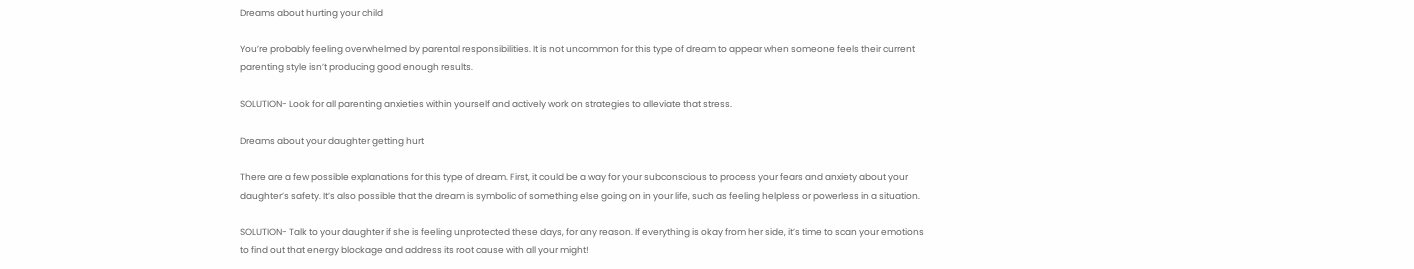Dreams about hurting your child

You’re probably feeling overwhelmed by parental responsibilities. It is not uncommon for this type of dream to appear when someone feels their current parenting style isn’t producing good enough results.

SOLUTION- Look for all parenting anxieties within yourself and actively work on strategies to alleviate that stress.

Dreams about your daughter getting hurt

There are a few possible explanations for this type of dream. First, it could be a way for your subconscious to process your fears and anxiety about your daughter’s safety. It’s also possible that the dream is symbolic of something else going on in your life, such as feeling helpless or powerless in a situation.

SOLUTION- Talk to your daughter if she is feeling unprotected these days, for any reason. If everything is okay from her side, it’s time to scan your emotions to find out that energy blockage and address its root cause with all your might!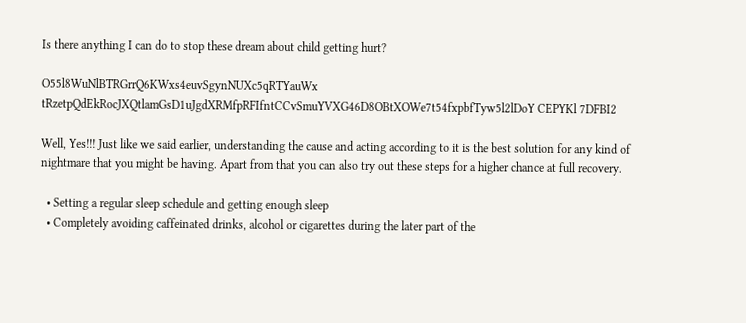Is there anything I can do to stop these dream about child getting hurt?

O55l8WuNlBTRGrrQ6KWxs4euvSgynNUXc5qRTYauWx tRzetpQdEkRocJXQtlamGsD1uJgdXRMfpRFIfntCCvSmuYVXG46D8OBtXOWe7t54fxpbfTyw5l2lDoY CEPYKl 7DFBI2

Well, Yes!!! Just like we said earlier, understanding the cause and acting according to it is the best solution for any kind of nightmare that you might be having. Apart from that you can also try out these steps for a higher chance at full recovery.

  • Setting a regular sleep schedule and getting enough sleep
  • Completely avoiding caffeinated drinks, alcohol or cigarettes during the later part of the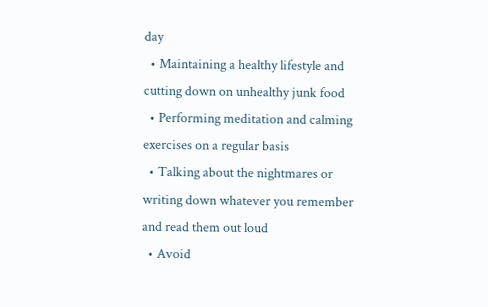day
  • Maintaining a healthy lifestyle and cutting down on unhealthy junk food
  • Performing meditation and calming exercises on a regular basis
  • Talking about the nightmares or writing down whatever you remember and read them out loud
  • Avoid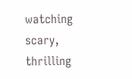watching scary, thrilling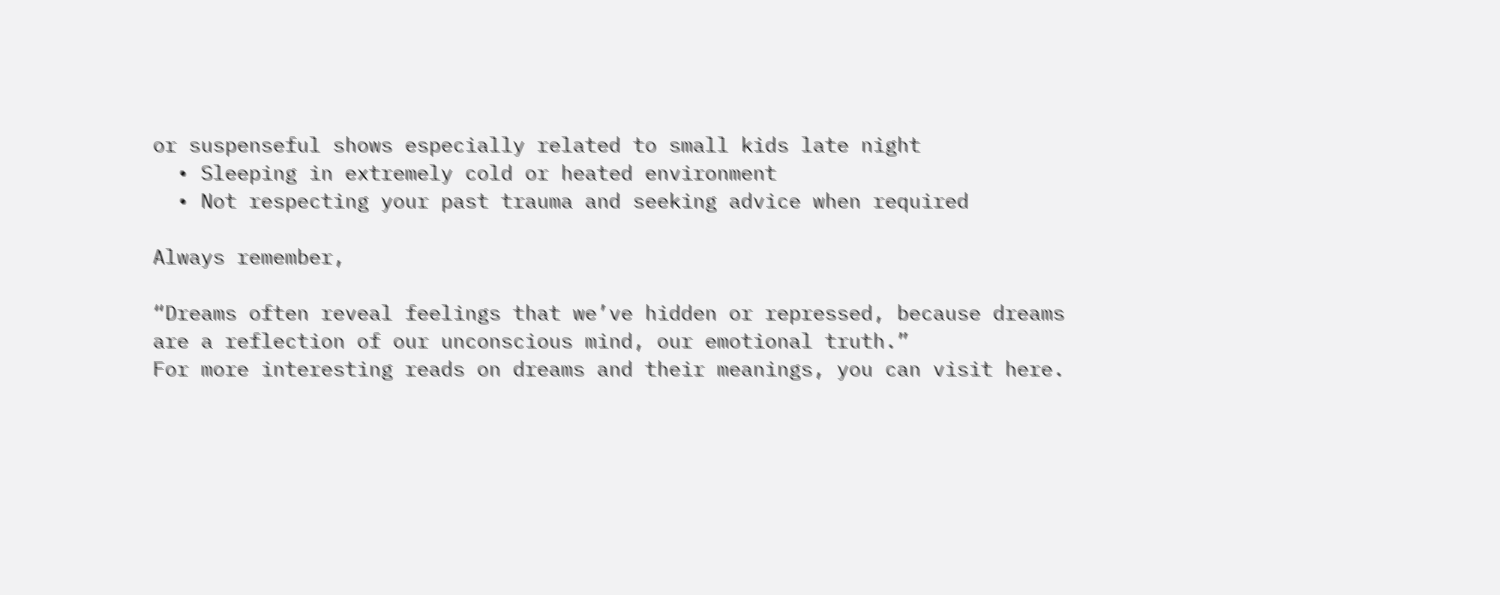or suspenseful shows especially related to small kids late night
  • Sleeping in extremely cold or heated environment
  • Not respecting your past trauma and seeking advice when required

Always remember,

“Dreams often reveal feelings that we’ve hidden or repressed, because dreams are a reflection of our unconscious mind, our emotional truth.”
For more interesting reads on dreams and their meanings, you can visit here.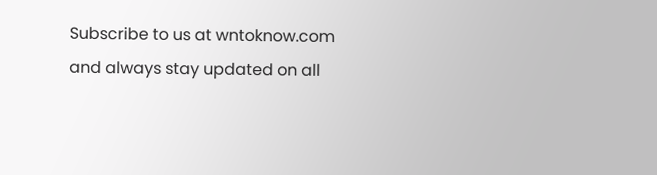Subscribe to us at wntoknow.com and always stay updated on all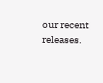our recent releases.